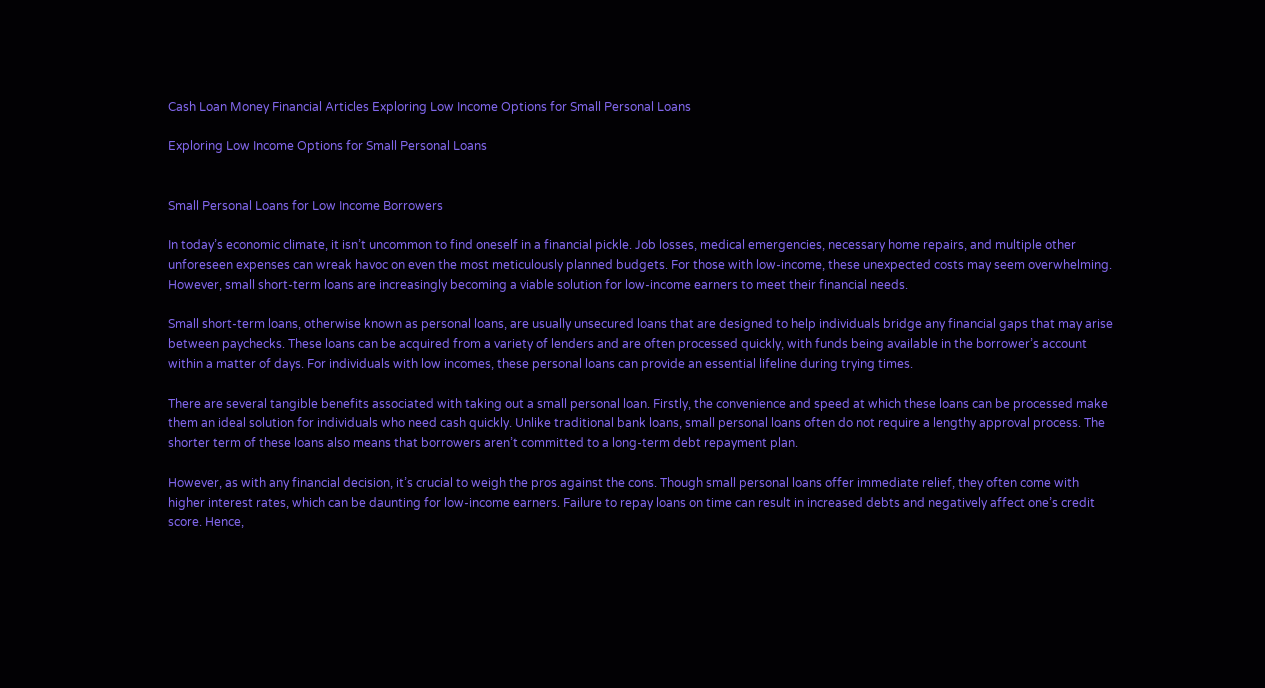Cash Loan Money Financial Articles Exploring Low Income Options for Small Personal Loans

Exploring Low Income Options for Small Personal Loans


Small Personal Loans for Low Income Borrowers

In today’s economic climate, it isn’t uncommon to find oneself in a financial pickle. Job losses, medical emergencies, necessary home repairs, and multiple other unforeseen expenses can wreak havoc on even the most meticulously planned budgets. For those with low-income, these unexpected costs may seem overwhelming. However, small short-term loans are increasingly becoming a viable solution for low-income earners to meet their financial needs.

Small short-term loans, otherwise known as personal loans, are usually unsecured loans that are designed to help individuals bridge any financial gaps that may arise between paychecks. These loans can be acquired from a variety of lenders and are often processed quickly, with funds being available in the borrower’s account within a matter of days. For individuals with low incomes, these personal loans can provide an essential lifeline during trying times.

There are several tangible benefits associated with taking out a small personal loan. Firstly, the convenience and speed at which these loans can be processed make them an ideal solution for individuals who need cash quickly. Unlike traditional bank loans, small personal loans often do not require a lengthy approval process. The shorter term of these loans also means that borrowers aren’t committed to a long-term debt repayment plan.

However, as with any financial decision, it’s crucial to weigh the pros against the cons. Though small personal loans offer immediate relief, they often come with higher interest rates, which can be daunting for low-income earners. Failure to repay loans on time can result in increased debts and negatively affect one’s credit score. Hence,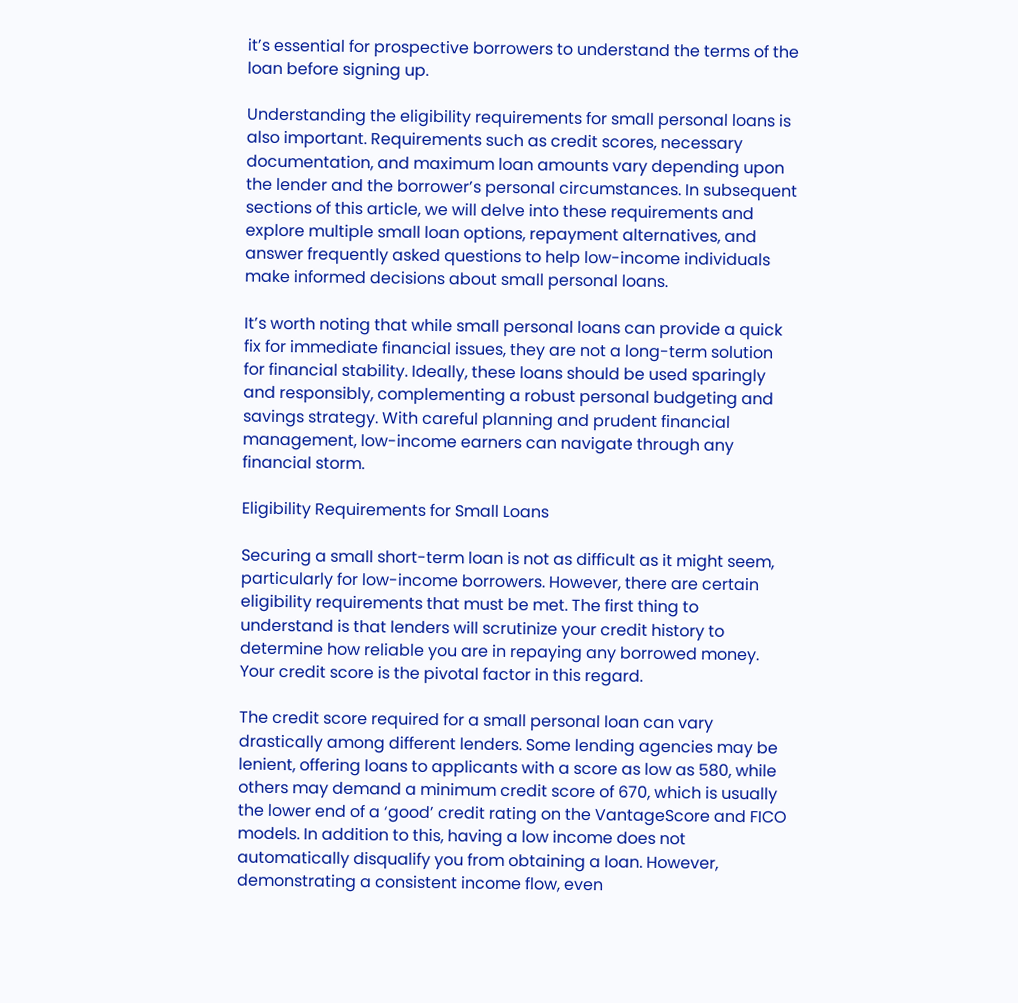it’s essential for prospective borrowers to understand the terms of the loan before signing up.

Understanding the eligibility requirements for small personal loans is also important. Requirements such as credit scores, necessary documentation, and maximum loan amounts vary depending upon the lender and the borrower’s personal circumstances. In subsequent sections of this article, we will delve into these requirements and explore multiple small loan options, repayment alternatives, and answer frequently asked questions to help low-income individuals make informed decisions about small personal loans.

It’s worth noting that while small personal loans can provide a quick fix for immediate financial issues, they are not a long-term solution for financial stability. Ideally, these loans should be used sparingly and responsibly, complementing a robust personal budgeting and savings strategy. With careful planning and prudent financial management, low-income earners can navigate through any financial storm.

Eligibility Requirements for Small Loans

Securing a small short-term loan is not as difficult as it might seem, particularly for low-income borrowers. However, there are certain eligibility requirements that must be met. The first thing to understand is that lenders will scrutinize your credit history to determine how reliable you are in repaying any borrowed money. Your credit score is the pivotal factor in this regard.

The credit score required for a small personal loan can vary drastically among different lenders. Some lending agencies may be lenient, offering loans to applicants with a score as low as 580, while others may demand a minimum credit score of 670, which is usually the lower end of a ‘good’ credit rating on the VantageScore and FICO models. In addition to this, having a low income does not automatically disqualify you from obtaining a loan. However, demonstrating a consistent income flow, even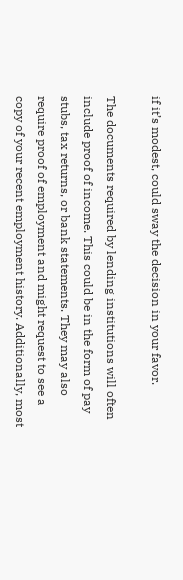if it’s modest, could sway the decision in your favor.

The documents required by lending institutions will often include proof of income. This could be in the form of pay stubs, tax returns, or bank statements. They may also require proof of employment and might request to see a copy of your recent employment history. Additionally, most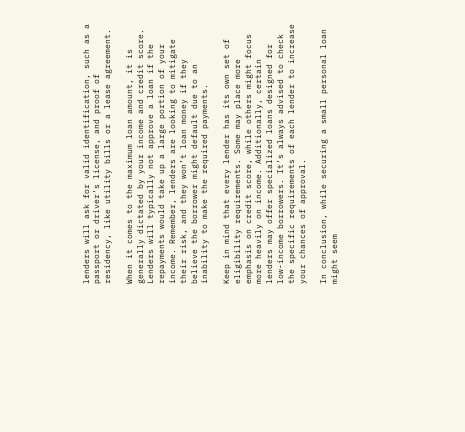lenders will ask for valid identification, such as a passport or driver’s license, and proof of residency, like utility bills or a lease agreement.

When it comes to the maximum loan amount, it is generally dictated by your income and credit score. Lenders will typically not approve a loan if the repayments would take up a large portion of your income. Remember, lenders are looking to mitigate their risk, and they won’t loan money if they believe the borrower might default due to an inability to make the required payments.

Keep in mind that every lender has its own set of eligibility requirements. Some may place more emphasis on credit score, while others might focus more heavily on income. Additionally, certain lenders may offer specialized loans designed for low-income borrowers. It’s always advised to check the specific requirements of each lender to increase your chances of approval.

In conclusion, while securing a small personal loan might seem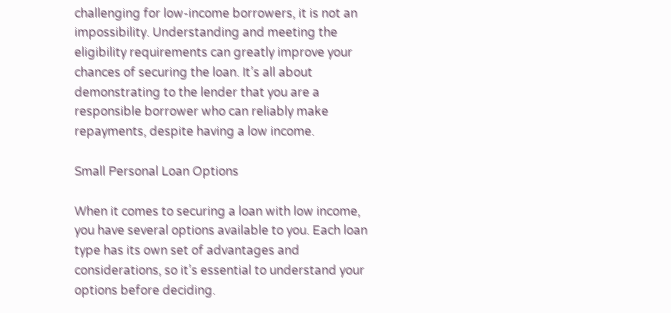challenging for low-income borrowers, it is not an impossibility. Understanding and meeting the eligibility requirements can greatly improve your chances of securing the loan. It’s all about demonstrating to the lender that you are a responsible borrower who can reliably make repayments, despite having a low income.

Small Personal Loan Options

When it comes to securing a loan with low income, you have several options available to you. Each loan type has its own set of advantages and considerations, so it’s essential to understand your options before deciding.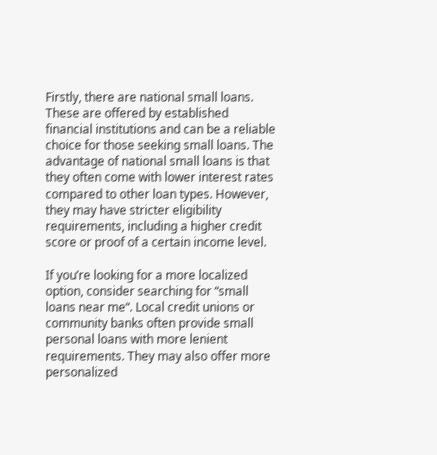Firstly, there are national small loans. These are offered by established financial institutions and can be a reliable choice for those seeking small loans. The advantage of national small loans is that they often come with lower interest rates compared to other loan types. However, they may have stricter eligibility requirements, including a higher credit score or proof of a certain income level.

If you’re looking for a more localized option, consider searching for “small loans near me“. Local credit unions or community banks often provide small personal loans with more lenient requirements. They may also offer more personalized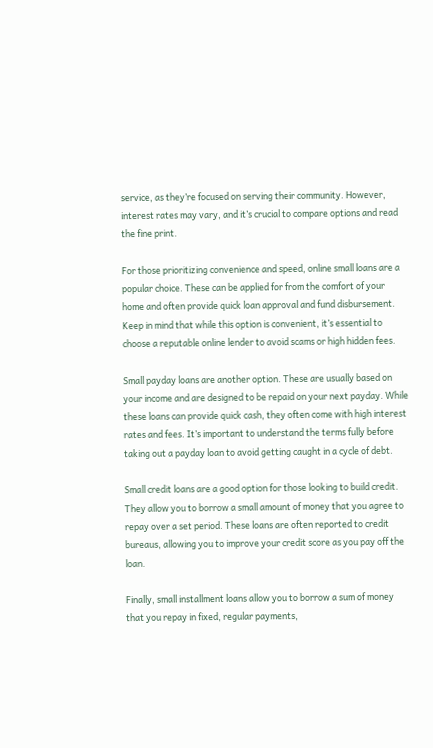service, as they’re focused on serving their community. However, interest rates may vary, and it’s crucial to compare options and read the fine print.

For those prioritizing convenience and speed, online small loans are a popular choice. These can be applied for from the comfort of your home and often provide quick loan approval and fund disbursement. Keep in mind that while this option is convenient, it’s essential to choose a reputable online lender to avoid scams or high hidden fees.

Small payday loans are another option. These are usually based on your income and are designed to be repaid on your next payday. While these loans can provide quick cash, they often come with high interest rates and fees. It’s important to understand the terms fully before taking out a payday loan to avoid getting caught in a cycle of debt.

Small credit loans are a good option for those looking to build credit. They allow you to borrow a small amount of money that you agree to repay over a set period. These loans are often reported to credit bureaus, allowing you to improve your credit score as you pay off the loan.

Finally, small installment loans allow you to borrow a sum of money that you repay in fixed, regular payments,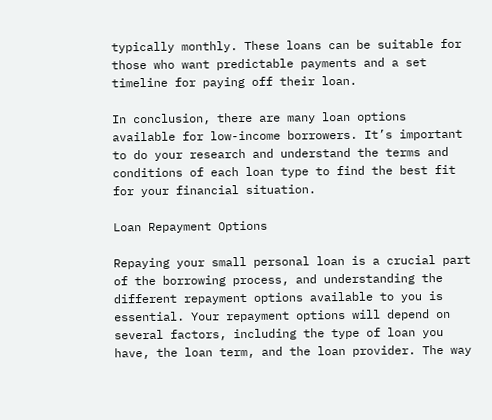typically monthly. These loans can be suitable for those who want predictable payments and a set timeline for paying off their loan.

In conclusion, there are many loan options available for low-income borrowers. It’s important to do your research and understand the terms and conditions of each loan type to find the best fit for your financial situation.

Loan Repayment Options

Repaying your small personal loan is a crucial part of the borrowing process, and understanding the different repayment options available to you is essential. Your repayment options will depend on several factors, including the type of loan you have, the loan term, and the loan provider. The way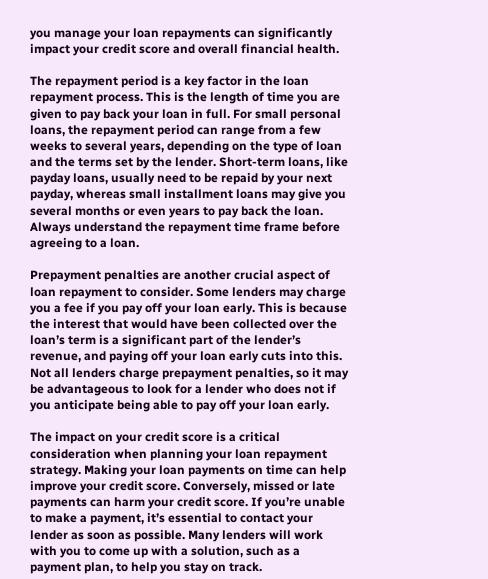you manage your loan repayments can significantly impact your credit score and overall financial health.

The repayment period is a key factor in the loan repayment process. This is the length of time you are given to pay back your loan in full. For small personal loans, the repayment period can range from a few weeks to several years, depending on the type of loan and the terms set by the lender. Short-term loans, like payday loans, usually need to be repaid by your next payday, whereas small installment loans may give you several months or even years to pay back the loan. Always understand the repayment time frame before agreeing to a loan.

Prepayment penalties are another crucial aspect of loan repayment to consider. Some lenders may charge you a fee if you pay off your loan early. This is because the interest that would have been collected over the loan’s term is a significant part of the lender’s revenue, and paying off your loan early cuts into this. Not all lenders charge prepayment penalties, so it may be advantageous to look for a lender who does not if you anticipate being able to pay off your loan early.

The impact on your credit score is a critical consideration when planning your loan repayment strategy. Making your loan payments on time can help improve your credit score. Conversely, missed or late payments can harm your credit score. If you’re unable to make a payment, it’s essential to contact your lender as soon as possible. Many lenders will work with you to come up with a solution, such as a payment plan, to help you stay on track.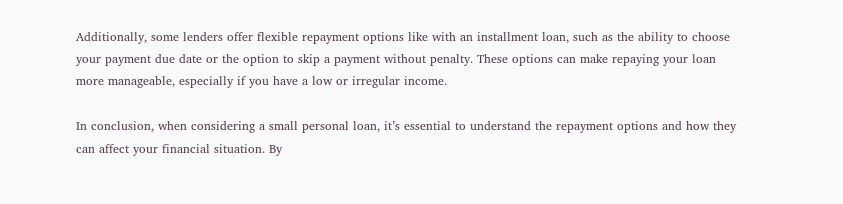Additionally, some lenders offer flexible repayment options like with an installment loan, such as the ability to choose your payment due date or the option to skip a payment without penalty. These options can make repaying your loan more manageable, especially if you have a low or irregular income.

In conclusion, when considering a small personal loan, it’s essential to understand the repayment options and how they can affect your financial situation. By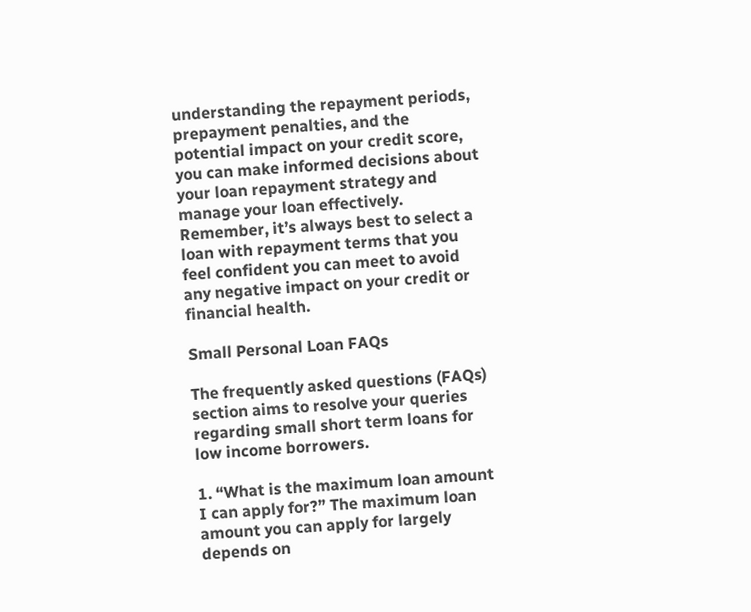understanding the repayment periods, prepayment penalties, and the potential impact on your credit score, you can make informed decisions about your loan repayment strategy and manage your loan effectively. Remember, it’s always best to select a loan with repayment terms that you feel confident you can meet to avoid any negative impact on your credit or financial health.

Small Personal Loan FAQs

The frequently asked questions (FAQs) section aims to resolve your queries regarding small short term loans for low income borrowers.

1. “What is the maximum loan amount I can apply for?” The maximum loan amount you can apply for largely depends on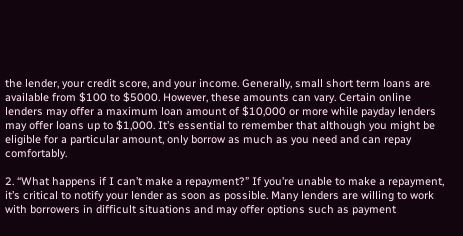the lender, your credit score, and your income. Generally, small short term loans are available from $100 to $5000. However, these amounts can vary. Certain online lenders may offer a maximum loan amount of $10,000 or more while payday lenders may offer loans up to $1,000. It’s essential to remember that although you might be eligible for a particular amount, only borrow as much as you need and can repay comfortably.

2. “What happens if I can’t make a repayment?” If you’re unable to make a repayment, it’s critical to notify your lender as soon as possible. Many lenders are willing to work with borrowers in difficult situations and may offer options such as payment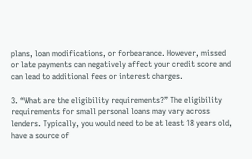plans, loan modifications, or forbearance. However, missed or late payments can negatively affect your credit score and can lead to additional fees or interest charges.

3. “What are the eligibility requirements?” The eligibility requirements for small personal loans may vary across lenders. Typically, you would need to be at least 18 years old, have a source of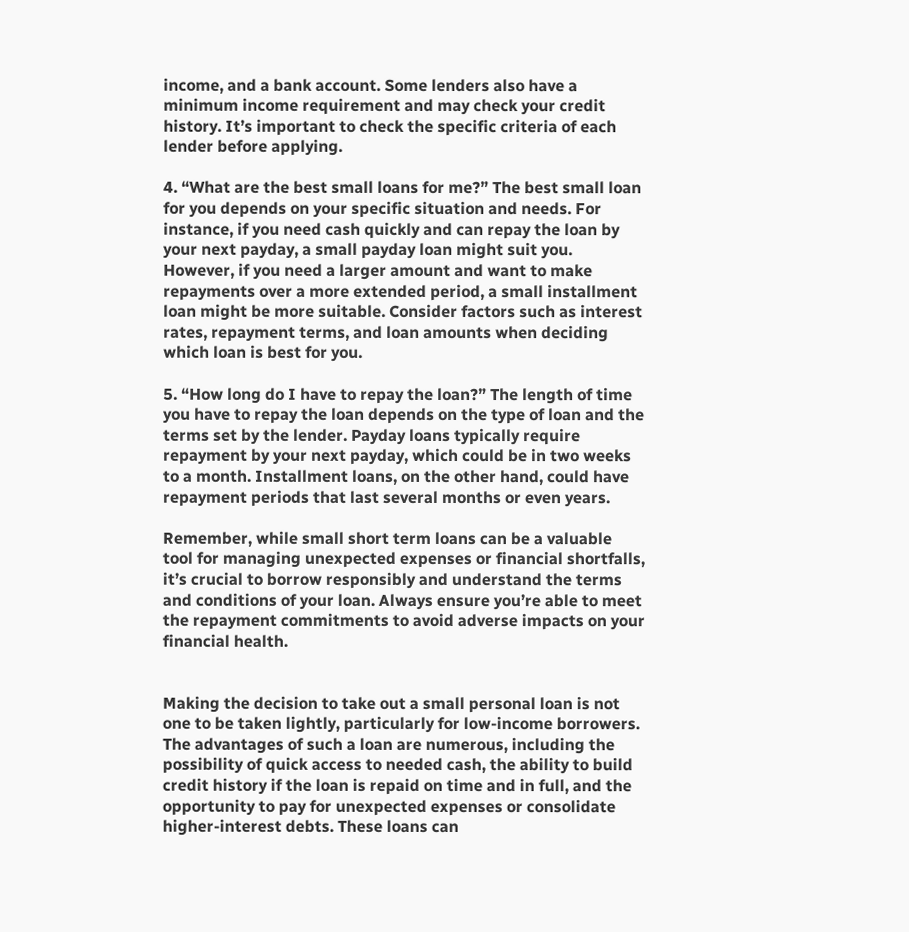income, and a bank account. Some lenders also have a minimum income requirement and may check your credit history. It’s important to check the specific criteria of each lender before applying.

4. “What are the best small loans for me?” The best small loan for you depends on your specific situation and needs. For instance, if you need cash quickly and can repay the loan by your next payday, a small payday loan might suit you. However, if you need a larger amount and want to make repayments over a more extended period, a small installment loan might be more suitable. Consider factors such as interest rates, repayment terms, and loan amounts when deciding which loan is best for you.

5. “How long do I have to repay the loan?” The length of time you have to repay the loan depends on the type of loan and the terms set by the lender. Payday loans typically require repayment by your next payday, which could be in two weeks to a month. Installment loans, on the other hand, could have repayment periods that last several months or even years.

Remember, while small short term loans can be a valuable tool for managing unexpected expenses or financial shortfalls, it’s crucial to borrow responsibly and understand the terms and conditions of your loan. Always ensure you’re able to meet the repayment commitments to avoid adverse impacts on your financial health.


Making the decision to take out a small personal loan is not one to be taken lightly, particularly for low-income borrowers. The advantages of such a loan are numerous, including the possibility of quick access to needed cash, the ability to build credit history if the loan is repaid on time and in full, and the opportunity to pay for unexpected expenses or consolidate higher-interest debts. These loans can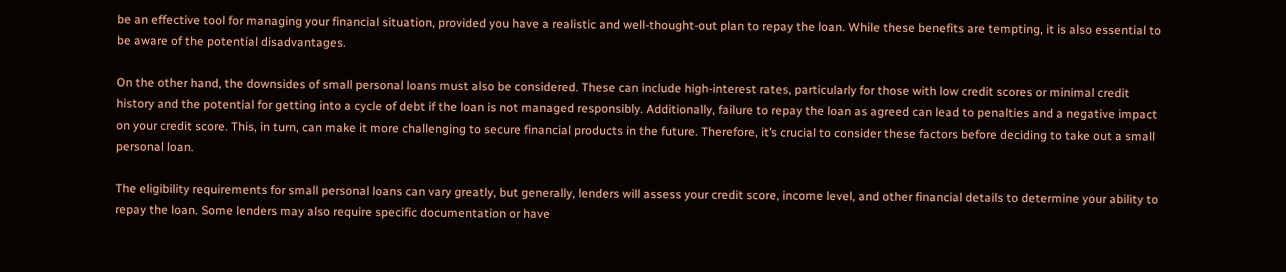be an effective tool for managing your financial situation, provided you have a realistic and well-thought-out plan to repay the loan. While these benefits are tempting, it is also essential to be aware of the potential disadvantages.

On the other hand, the downsides of small personal loans must also be considered. These can include high-interest rates, particularly for those with low credit scores or minimal credit history and the potential for getting into a cycle of debt if the loan is not managed responsibly. Additionally, failure to repay the loan as agreed can lead to penalties and a negative impact on your credit score. This, in turn, can make it more challenging to secure financial products in the future. Therefore, it’s crucial to consider these factors before deciding to take out a small personal loan.

The eligibility requirements for small personal loans can vary greatly, but generally, lenders will assess your credit score, income level, and other financial details to determine your ability to repay the loan. Some lenders may also require specific documentation or have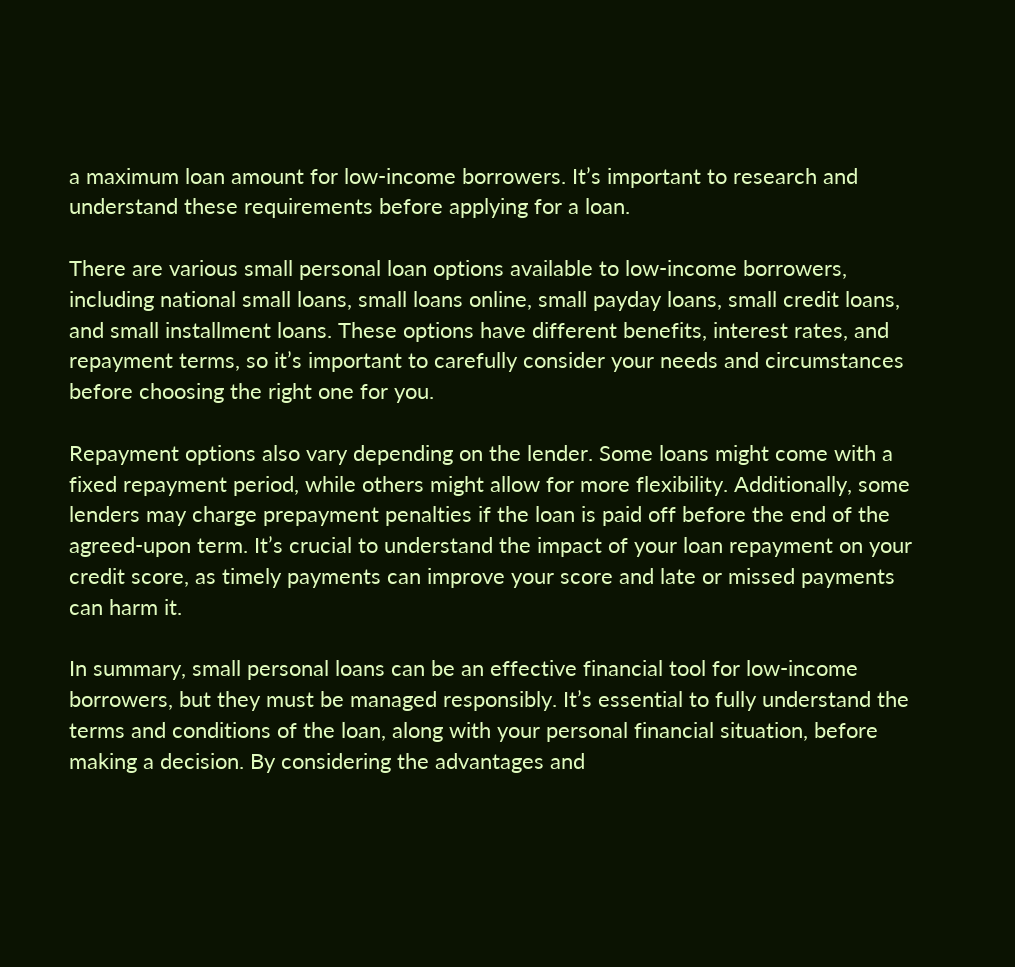a maximum loan amount for low-income borrowers. It’s important to research and understand these requirements before applying for a loan.

There are various small personal loan options available to low-income borrowers, including national small loans, small loans online, small payday loans, small credit loans, and small installment loans. These options have different benefits, interest rates, and repayment terms, so it’s important to carefully consider your needs and circumstances before choosing the right one for you.

Repayment options also vary depending on the lender. Some loans might come with a fixed repayment period, while others might allow for more flexibility. Additionally, some lenders may charge prepayment penalties if the loan is paid off before the end of the agreed-upon term. It’s crucial to understand the impact of your loan repayment on your credit score, as timely payments can improve your score and late or missed payments can harm it.

In summary, small personal loans can be an effective financial tool for low-income borrowers, but they must be managed responsibly. It’s essential to fully understand the terms and conditions of the loan, along with your personal financial situation, before making a decision. By considering the advantages and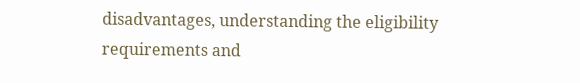disadvantages, understanding the eligibility requirements and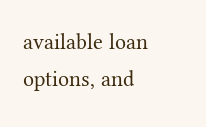available loan options, and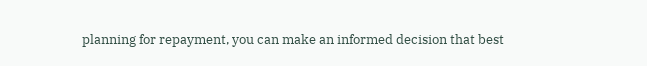planning for repayment, you can make an informed decision that best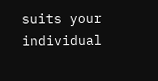suits your individual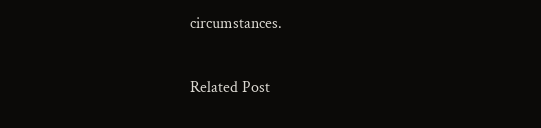circumstances.

Related Post